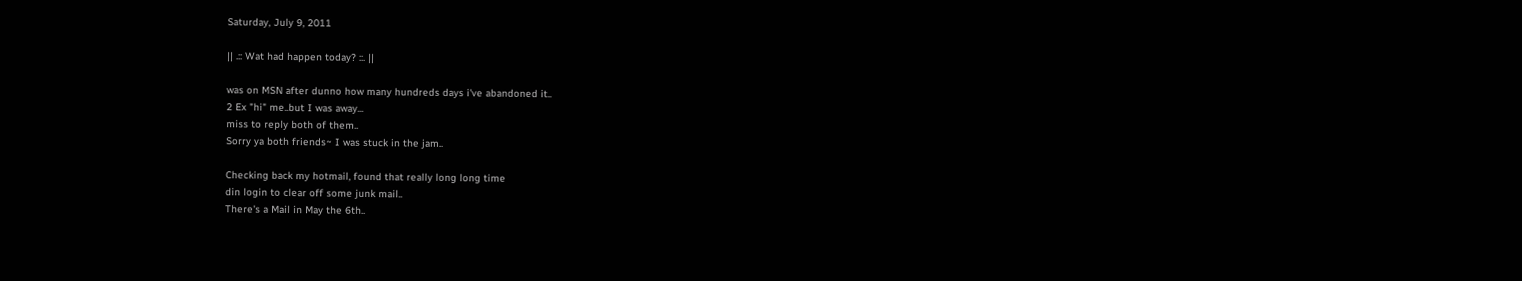Saturday, July 9, 2011

|| .:: Wat had happen today? ::. ||

was on MSN after dunno how many hundreds days i've abandoned it..
2 Ex "hi" me..but I was away...
miss to reply both of them..
Sorry ya both friends~ I was stuck in the jam..

Checking back my hotmail, found that really long long time
din login to clear off some junk mail..
There's a Mail in May the 6th..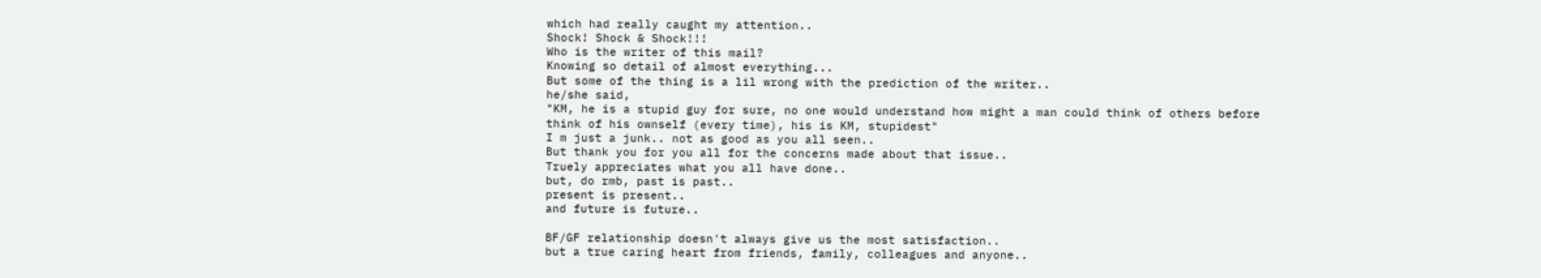which had really caught my attention..
Shock! Shock & Shock!!!
Who is the writer of this mail?
Knowing so detail of almost everything...
But some of the thing is a lil wrong with the prediction of the writer..
he/she said,
"KM, he is a stupid guy for sure, no one would understand how might a man could think of others before think of his ownself (every time), his is KM, stupidest"
I m just a junk.. not as good as you all seen..
But thank you for you all for the concerns made about that issue..
Truely appreciates what you all have done..
but, do rmb, past is past..
present is present..
and future is future..

BF/GF relationship doesn't always give us the most satisfaction..
but a true caring heart from friends, family, colleagues and anyone..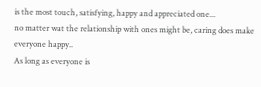is the most touch, satisfying, happy and appreciated one...
no matter wat the relationship with ones might be, caring does make everyone happy..
As long as everyone is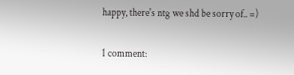happy, there's ntg we shd be sorry of.. =)

1 comment: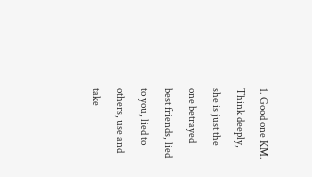1. Good one KM. Think deeply, she is just the one betrayed best friends, lied to you, lied to others, use and take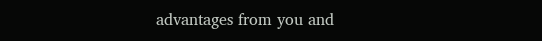advantages from you and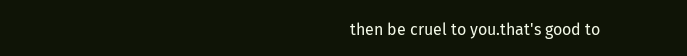then be cruel to you.that's good to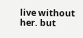live without her. but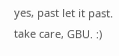yes, past let it past. take care, GBU. :)